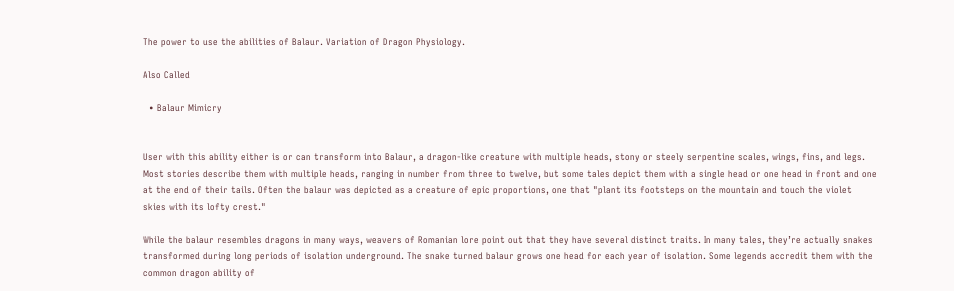The power to use the abilities of Balaur. Variation of Dragon Physiology.

Also Called

  • Balaur Mimicry


User with this ability either is or can transform into Balaur, a dragon-like creature with multiple heads, stony or steely serpentine scales, wings, fins, and legs. Most stories describe them with multiple heads, ranging in number from three to twelve, but some tales depict them with a single head or one head in front and one at the end of their tails. Often the balaur was depicted as a creature of epic proportions, one that "plant its footsteps on the mountain and touch the violet skies with its lofty crest."

While the balaur resembles dragons in many ways, weavers of Romanian lore point out that they have several distinct traits. In many tales, they’re actually snakes transformed during long periods of isolation underground. The snake turned balaur grows one head for each year of isolation. Some legends accredit them with the common dragon ability of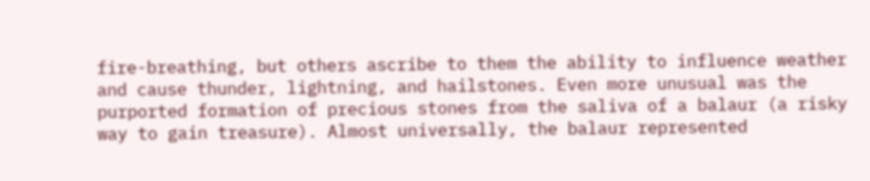fire-breathing, but others ascribe to them the ability to influence weather and cause thunder, lightning, and hailstones. Even more unusual was the purported formation of precious stones from the saliva of a balaur (a risky way to gain treasure). Almost universally, the balaur represented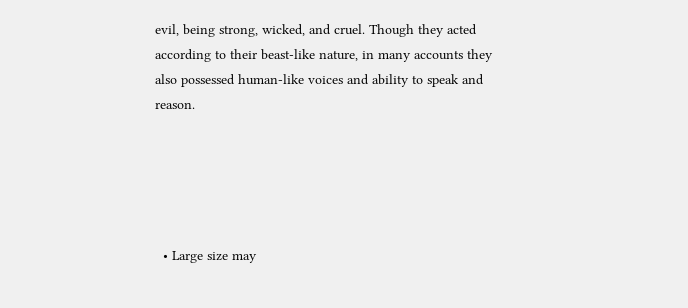evil, being strong, wicked, and cruel. Though they acted according to their beast-like nature, in many accounts they also possessed human-like voices and ability to speak and reason.





  • Large size may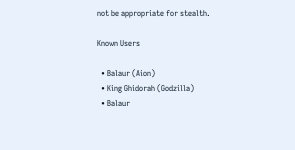not be appropriate for stealth.

Known Users

  • Balaur (Aion)
  • King Ghidorah (Godzilla)
  • Balaur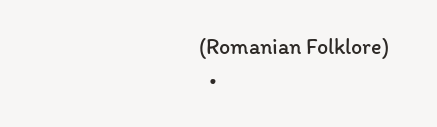(Romanian Folklore)
  •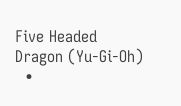Five Headed Dragon (Yu-Gi-Oh)
  •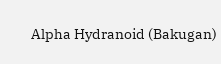Alpha Hydranoid (Bakugan)